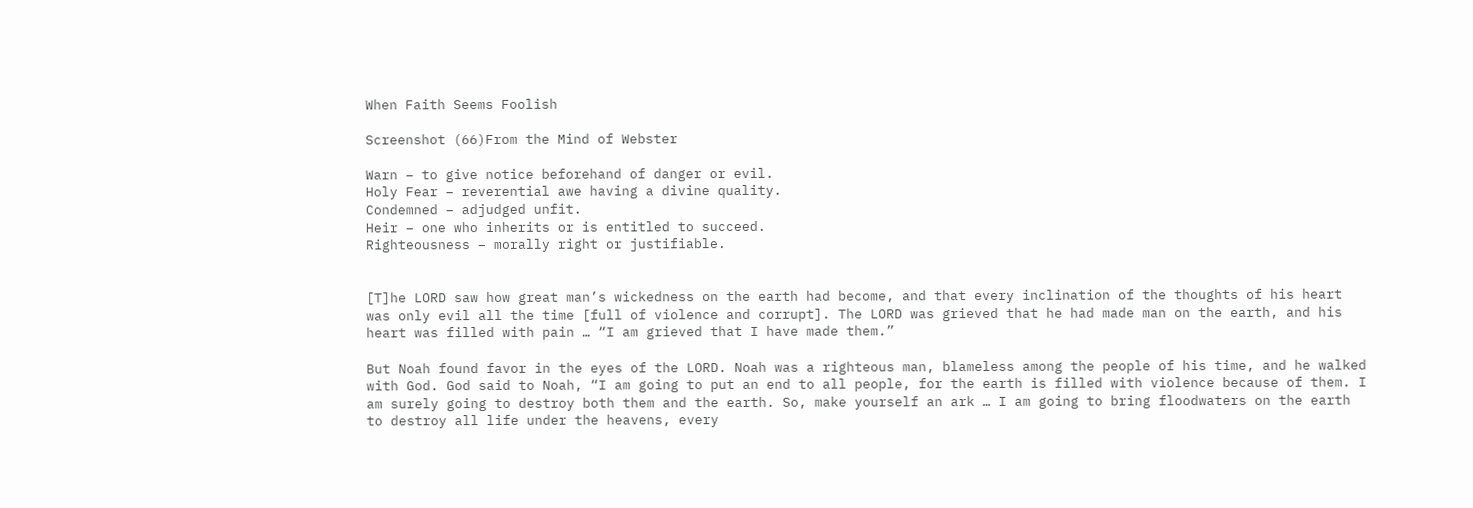When Faith Seems Foolish

Screenshot (66)From the Mind of Webster

Warn – to give notice beforehand of danger or evil.
Holy Fear – reverential awe having a divine quality.
Condemned – adjudged unfit.
Heir – one who inherits or is entitled to succeed.
Righteousness – morally right or justifiable.


[T]he LORD saw how great man’s wickedness on the earth had become, and that every inclination of the thoughts of his heart was only evil all the time [full of violence and corrupt]. The LORD was grieved that he had made man on the earth, and his heart was filled with pain … “I am grieved that I have made them.”

But Noah found favor in the eyes of the LORD. Noah was a righteous man, blameless among the people of his time, and he walked with God. God said to Noah, “I am going to put an end to all people, for the earth is filled with violence because of them. I am surely going to destroy both them and the earth. So, make yourself an ark … I am going to bring floodwaters on the earth to destroy all life under the heavens, every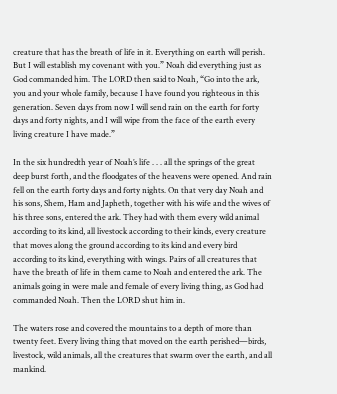creature that has the breath of life in it. Everything on earth will perish. But I will establish my covenant with you.” Noah did everything just as God commanded him. The LORD then said to Noah, “Go into the ark, you and your whole family, because I have found you righteous in this generation. Seven days from now I will send rain on the earth for forty days and forty nights, and I will wipe from the face of the earth every living creature I have made.”

In the six hundredth year of Noah’s life . . . all the springs of the great deep burst forth, and the floodgates of the heavens were opened. And rain fell on the earth forty days and forty nights. On that very day Noah and his sons, Shem, Ham and Japheth, together with his wife and the wives of his three sons, entered the ark. They had with them every wild animal according to its kind, all livestock according to their kinds, every creature that moves along the ground according to its kind and every bird according to its kind, everything with wings. Pairs of all creatures that have the breath of life in them came to Noah and entered the ark. The animals going in were male and female of every living thing, as God had commanded Noah. Then the LORD shut him in.

The waters rose and covered the mountains to a depth of more than twenty feet. Every living thing that moved on the earth perished—birds, livestock, wild animals, all the creatures that swarm over the earth, and all mankind.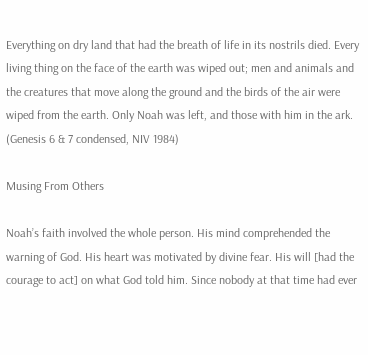Everything on dry land that had the breath of life in its nostrils died. Every living thing on the face of the earth was wiped out; men and animals and the creatures that move along the ground and the birds of the air were wiped from the earth. Only Noah was left, and those with him in the ark. (Genesis 6 & 7 condensed, NIV 1984)

Musing From Others

Noah’s faith involved the whole person. His mind comprehended the warning of God. His heart was motivated by divine fear. His will [had the courage to act] on what God told him. Since nobody at that time had ever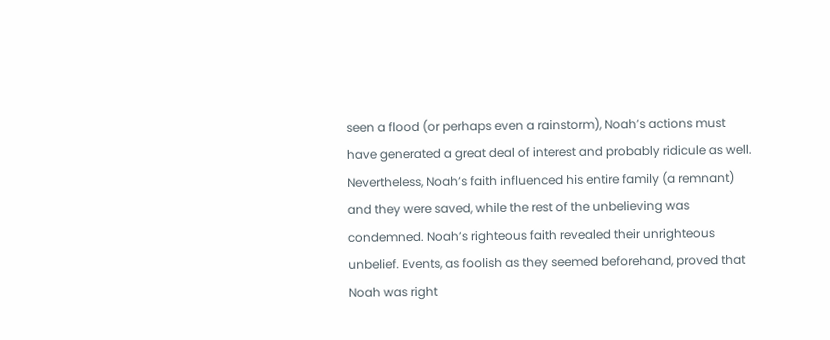seen a flood (or perhaps even a rainstorm), Noah’s actions must have generated a great deal of interest and probably ridicule as well. Nevertheless, Noah’s faith influenced his entire family (a remnant) and they were saved, while the rest of the unbelieving was condemned. Noah’s righteous faith revealed their unrighteous unbelief. Events, as foolish as they seemed beforehand, proved that Noah was right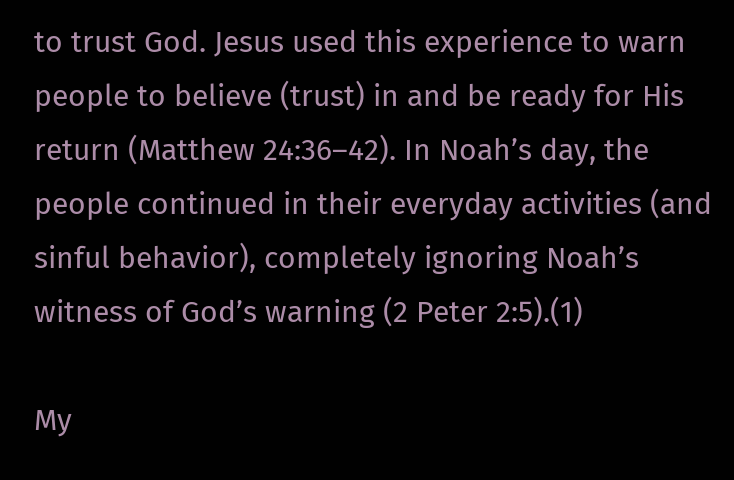to trust God. Jesus used this experience to warn people to believe (trust) in and be ready for His return (Matthew 24:36–42). In Noah’s day, the people continued in their everyday activities (and sinful behavior), completely ignoring Noah’s witness of God’s warning (2 Peter 2:5).(1)

My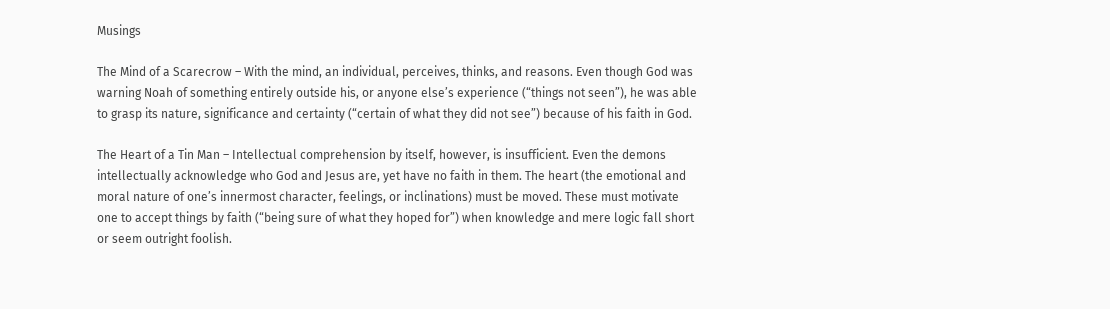Musings

The Mind of a Scarecrow – With the mind, an individual, perceives, thinks, and reasons. Even though God was warning Noah of something entirely outside his, or anyone else’s experience (“things not seen”), he was able to grasp its nature, significance and certainty (“certain of what they did not see”) because of his faith in God.

The Heart of a Tin Man – Intellectual comprehension by itself, however, is insufficient. Even the demons intellectually acknowledge who God and Jesus are, yet have no faith in them. The heart (the emotional and moral nature of one’s innermost character, feelings, or inclinations) must be moved. These must motivate one to accept things by faith (“being sure of what they hoped for”) when knowledge and mere logic fall short or seem outright foolish.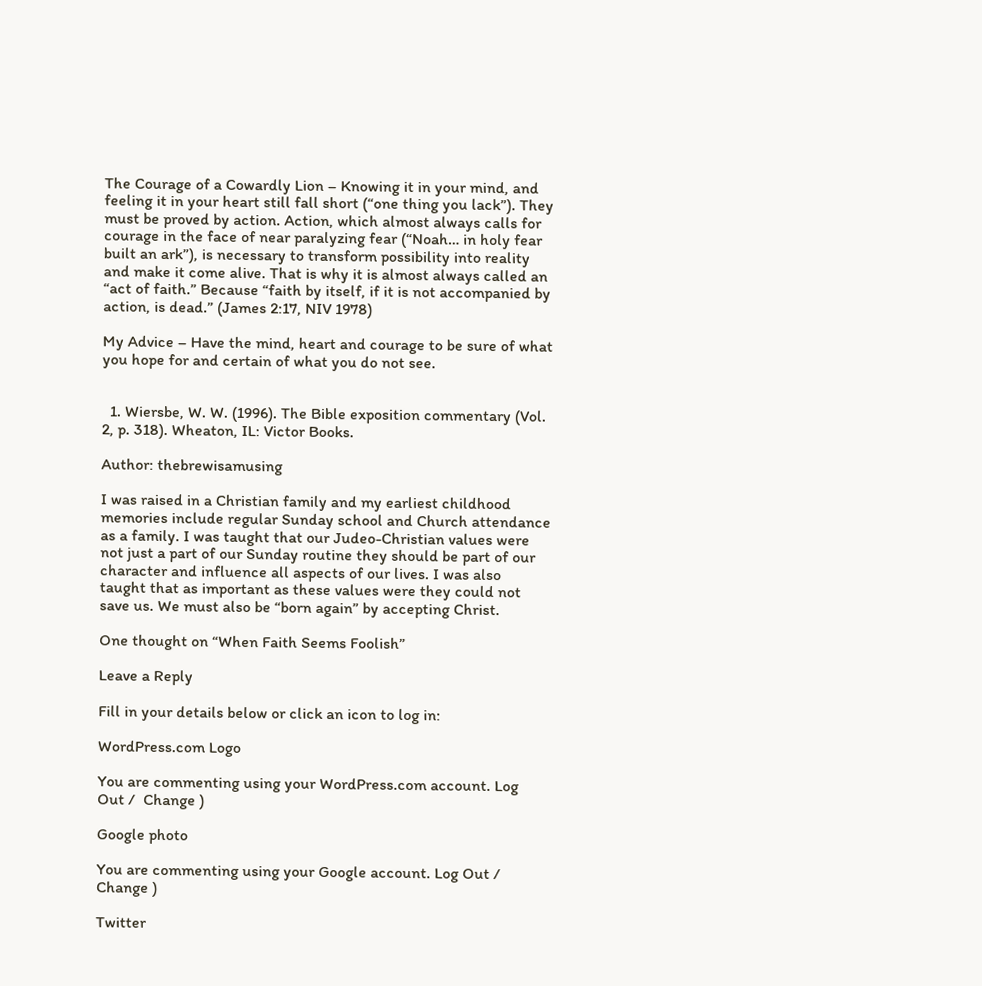The Courage of a Cowardly Lion – Knowing it in your mind, and feeling it in your heart still fall short (“one thing you lack”). They must be proved by action. Action, which almost always calls for courage in the face of near paralyzing fear (“Noah… in holy fear built an ark”), is necessary to transform possibility into reality and make it come alive. That is why it is almost always called an “act of faith.” Because “faith by itself, if it is not accompanied by action, is dead.” (James 2:17, NIV 1978)

My Advice – Have the mind, heart and courage to be sure of what you hope for and certain of what you do not see.


  1. Wiersbe, W. W. (1996). The Bible exposition commentary (Vol. 2, p. 318). Wheaton, IL: Victor Books.

Author: thebrewisamusing

I was raised in a Christian family and my earliest childhood memories include regular Sunday school and Church attendance as a family. I was taught that our Judeo-Christian values were not just a part of our Sunday routine they should be part of our character and influence all aspects of our lives. I was also taught that as important as these values were they could not save us. We must also be “born again” by accepting Christ.

One thought on “When Faith Seems Foolish”

Leave a Reply

Fill in your details below or click an icon to log in:

WordPress.com Logo

You are commenting using your WordPress.com account. Log Out /  Change )

Google photo

You are commenting using your Google account. Log Out /  Change )

Twitter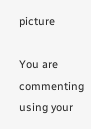picture

You are commenting using your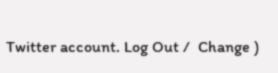Twitter account. Log Out /  Change )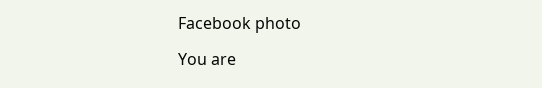Facebook photo

You are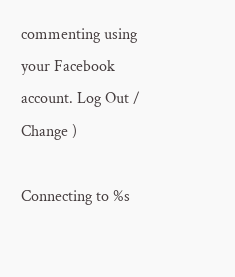commenting using your Facebook account. Log Out /  Change )

Connecting to %s